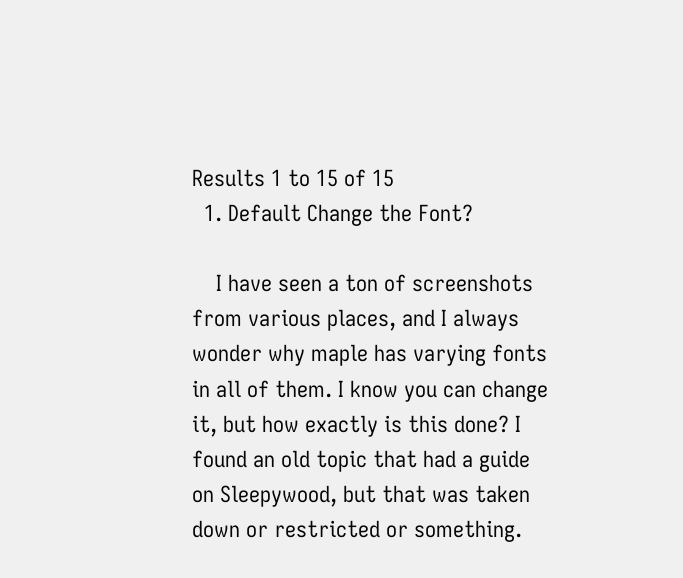Results 1 to 15 of 15
  1. Default Change the Font?

    I have seen a ton of screenshots from various places, and I always wonder why maple has varying fonts in all of them. I know you can change it, but how exactly is this done? I found an old topic that had a guide on Sleepywood, but that was taken down or restricted or something.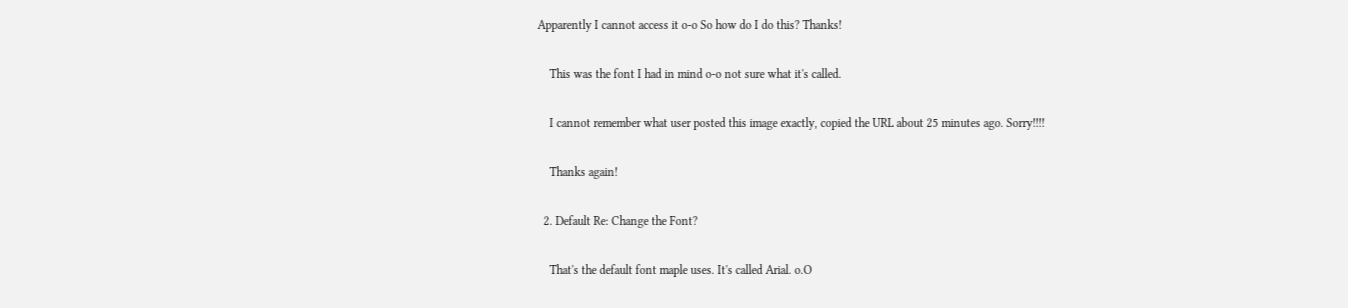Apparently I cannot access it o-o So how do I do this? Thanks!

    This was the font I had in mind o-o not sure what it's called.

    I cannot remember what user posted this image exactly, copied the URL about 25 minutes ago. Sorry!!!!

    Thanks again!

  2. Default Re: Change the Font?

    That's the default font maple uses. It's called Arial. o.O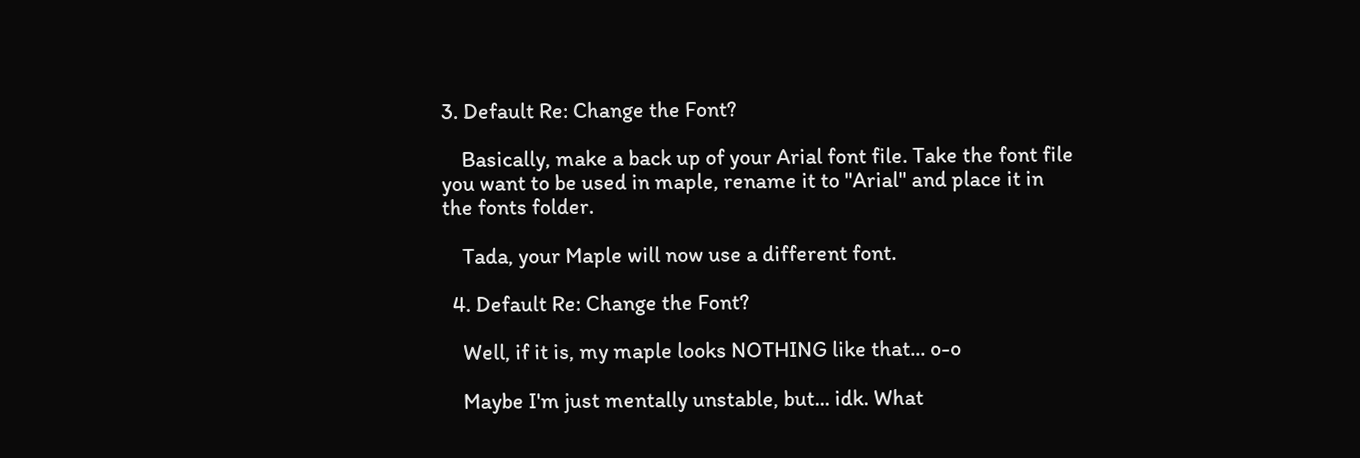3. Default Re: Change the Font?

    Basically, make a back up of your Arial font file. Take the font file you want to be used in maple, rename it to "Arial" and place it in the fonts folder.

    Tada, your Maple will now use a different font.

  4. Default Re: Change the Font?

    Well, if it is, my maple looks NOTHING like that... o-o

    Maybe I'm just mentally unstable, but... idk. What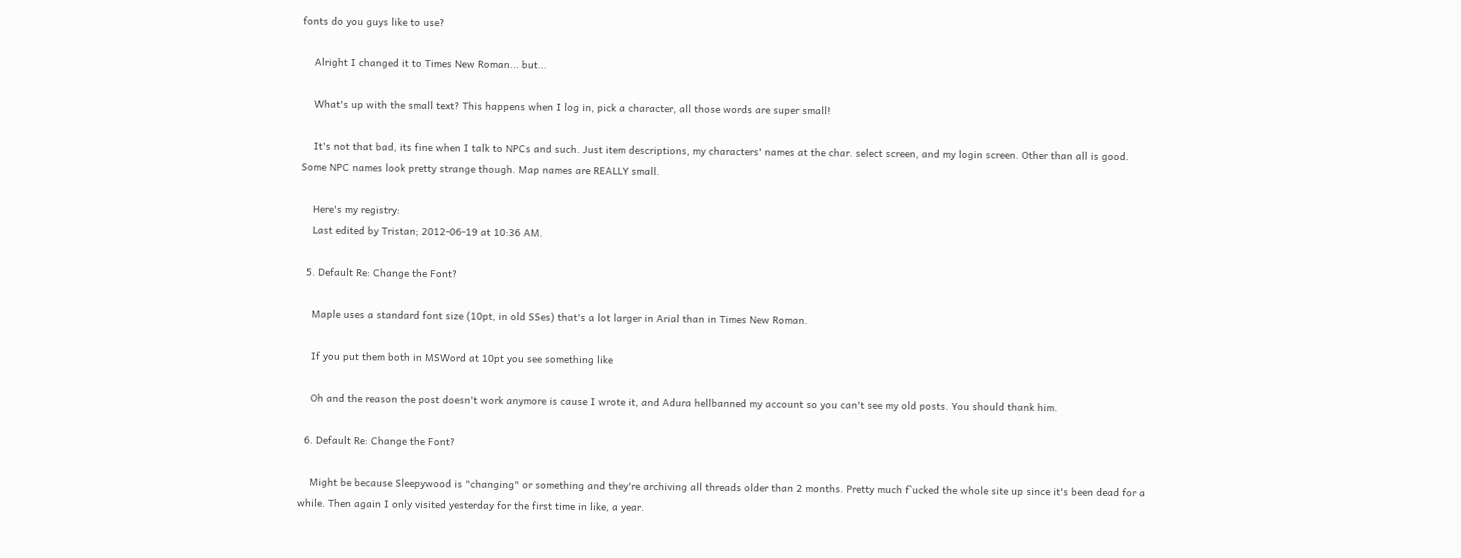fonts do you guys like to use?

    Alright I changed it to Times New Roman... but...

    What's up with the small text? This happens when I log in, pick a character, all those words are super small!

    It's not that bad, its fine when I talk to NPCs and such. Just item descriptions, my characters' names at the char. select screen, and my login screen. Other than all is good. Some NPC names look pretty strange though. Map names are REALLY small.

    Here's my registry:
    Last edited by Tristan; 2012-06-19 at 10:36 AM.

  5. Default Re: Change the Font?

    Maple uses a standard font size (10pt, in old SSes) that's a lot larger in Arial than in Times New Roman.

    If you put them both in MSWord at 10pt you see something like

    Oh and the reason the post doesn't work anymore is cause I wrote it, and Adura hellbanned my account so you can't see my old posts. You should thank him.

  6. Default Re: Change the Font?

    Might be because Sleepywood is "changing" or something and they're archiving all threads older than 2 months. Pretty much f`ucked the whole site up since it's been dead for a while. Then again I only visited yesterday for the first time in like, a year.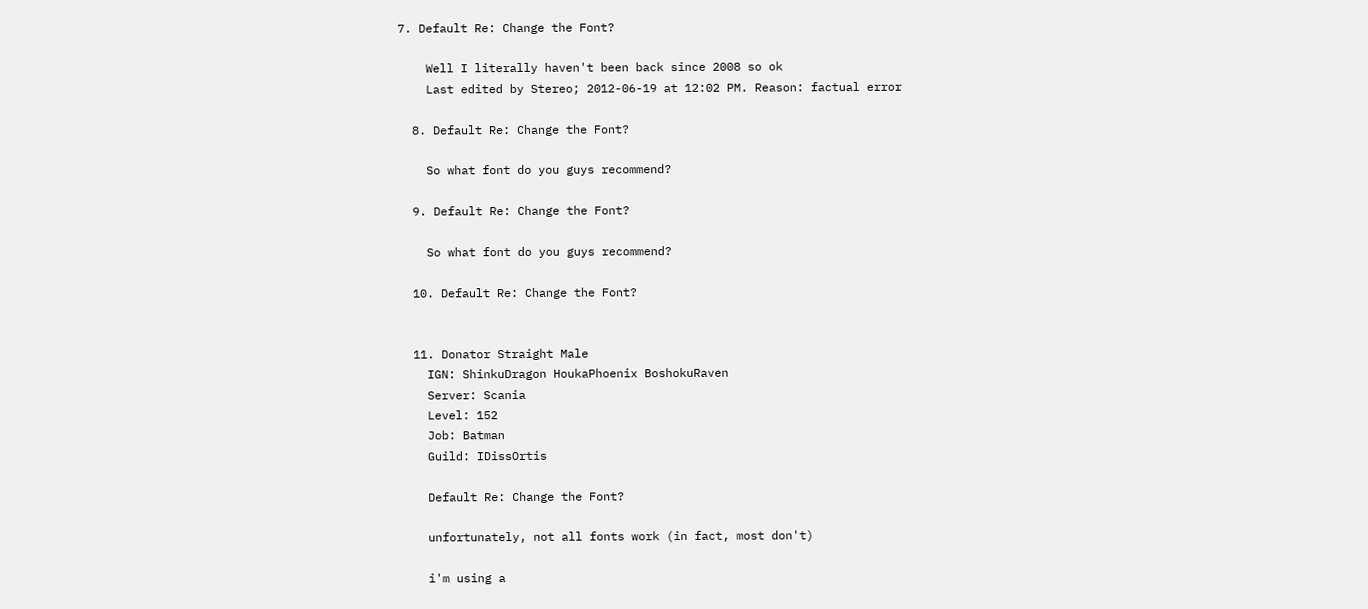7. Default Re: Change the Font?

    Well I literally haven't been back since 2008 so ok
    Last edited by Stereo; 2012-06-19 at 12:02 PM. Reason: factual error

  8. Default Re: Change the Font?

    So what font do you guys recommend?

  9. Default Re: Change the Font?

    So what font do you guys recommend?

  10. Default Re: Change the Font?


  11. Donator Straight Male
    IGN: ShinkuDragon HoukaPhoenix BoshokuRaven
    Server: Scania
    Level: 152
    Job: Batman
    Guild: IDissOrtis

    Default Re: Change the Font?

    unfortunately, not all fonts work (in fact, most don't)

    i'm using a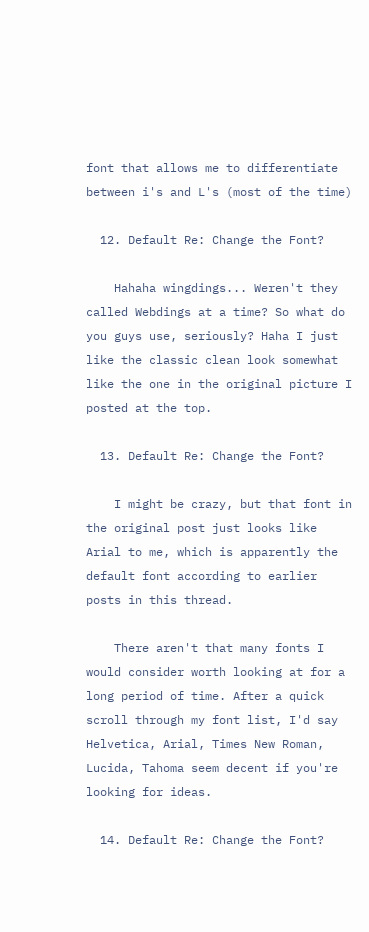font that allows me to differentiate between i's and L's (most of the time)

  12. Default Re: Change the Font?

    Hahaha wingdings... Weren't they called Webdings at a time? So what do you guys use, seriously? Haha I just like the classic clean look somewhat like the one in the original picture I posted at the top.

  13. Default Re: Change the Font?

    I might be crazy, but that font in the original post just looks like Arial to me, which is apparently the default font according to earlier posts in this thread.

    There aren't that many fonts I would consider worth looking at for a long period of time. After a quick scroll through my font list, I'd say Helvetica, Arial, Times New Roman, Lucida, Tahoma seem decent if you're looking for ideas.

  14. Default Re: Change the Font?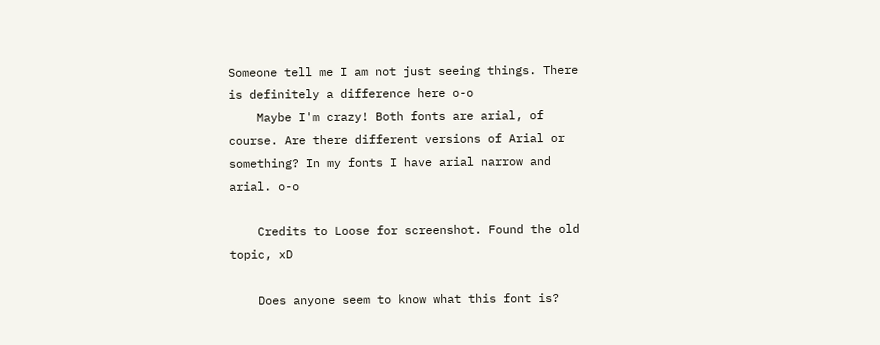Someone tell me I am not just seeing things. There is definitely a difference here o-o
    Maybe I'm crazy! Both fonts are arial, of course. Are there different versions of Arial or something? In my fonts I have arial narrow and arial. o-o

    Credits to Loose for screenshot. Found the old topic, xD

    Does anyone seem to know what this font is?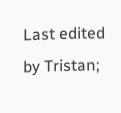Last edited by Tristan;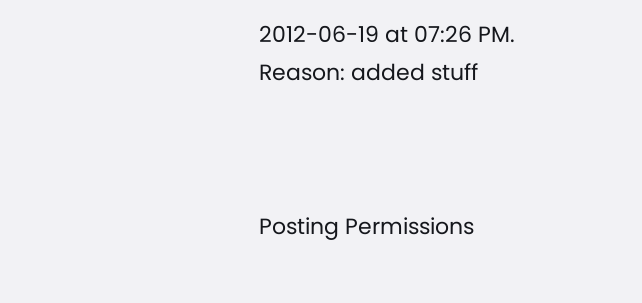2012-06-19 at 07:26 PM. Reason: added stuff



Posting Permissions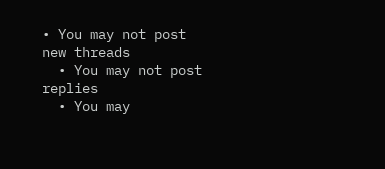• You may not post new threads
  • You may not post replies
  • You may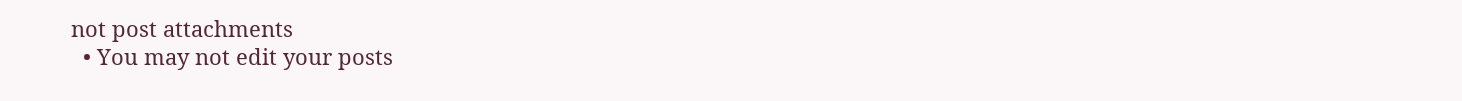not post attachments
  • You may not edit your posts